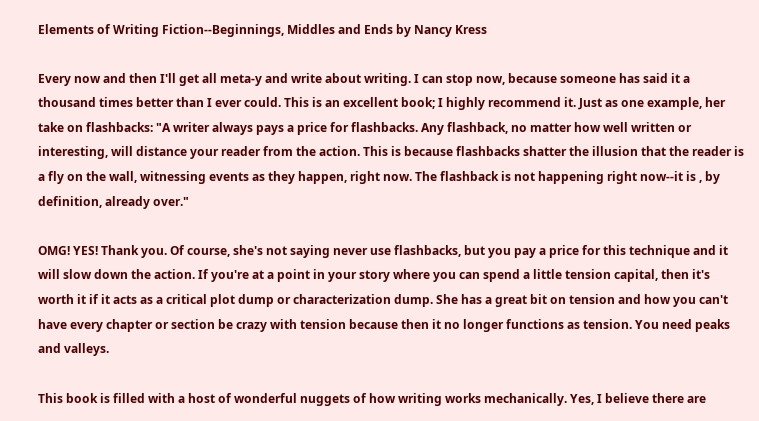Elements of Writing Fiction--Beginnings, Middles and Ends by Nancy Kress

Every now and then I'll get all meta-y and write about writing. I can stop now, because someone has said it a thousand times better than I ever could. This is an excellent book; I highly recommend it. Just as one example, her take on flashbacks: "A writer always pays a price for flashbacks. Any flashback, no matter how well written or interesting, will distance your reader from the action. This is because flashbacks shatter the illusion that the reader is a fly on the wall, witnessing events as they happen, right now. The flashback is not happening right now--it is , by definition, already over."

OMG! YES! Thank you. Of course, she's not saying never use flashbacks, but you pay a price for this technique and it will slow down the action. If you're at a point in your story where you can spend a little tension capital, then it's worth it if it acts as a critical plot dump or characterization dump. She has a great bit on tension and how you can't have every chapter or section be crazy with tension because then it no longer functions as tension. You need peaks and valleys.

This book is filled with a host of wonderful nuggets of how writing works mechanically. Yes, I believe there are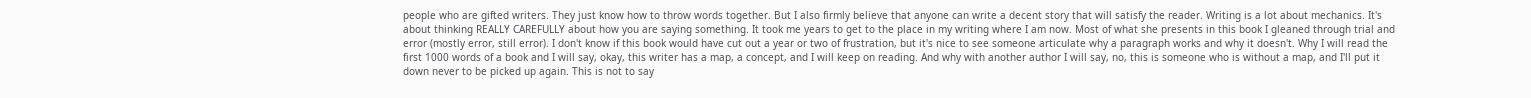people who are gifted writers. They just know how to throw words together. But I also firmly believe that anyone can write a decent story that will satisfy the reader. Writing is a lot about mechanics. It's about thinking REALLY CAREFULLY about how you are saying something. It took me years to get to the place in my writing where I am now. Most of what she presents in this book I gleaned through trial and error (mostly error, still error). I don't know if this book would have cut out a year or two of frustration, but it's nice to see someone articulate why a paragraph works and why it doesn't. Why I will read the first 1000 words of a book and I will say, okay, this writer has a map, a concept, and I will keep on reading. And why with another author I will say, no, this is someone who is without a map, and I'll put it down never to be picked up again. This is not to say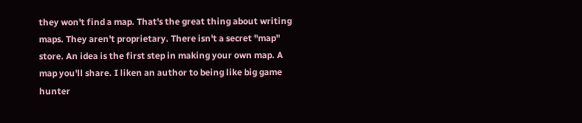they won't find a map. That's the great thing about writing maps. They aren't proprietary. There isn't a secret "map" store. An idea is the first step in making your own map. A map you'll share. I liken an author to being like big game hunter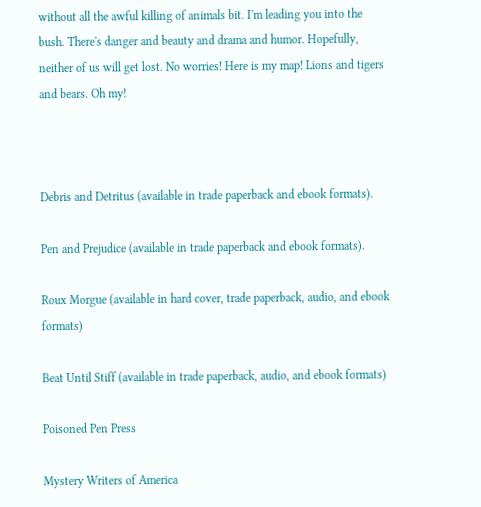without all the awful killing of animals bit. I'm leading you into the bush. There's danger and beauty and drama and humor. Hopefully, neither of us will get lost. No worries! Here is my map! Lions and tigers and bears. Oh my!



Debris and Detritus (available in trade paperback and ebook formats).

Pen and Prejudice (available in trade paperback and ebook formats).

Roux Morgue (available in hard cover, trade paperback, audio, and ebook formats)

Beat Until Stiff (available in trade paperback, audio, and ebook formats)

Poisoned Pen Press

Mystery Writers of America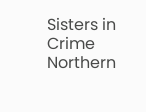Sisters in Crime Northern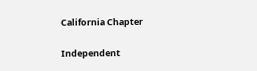California Chapter

Independent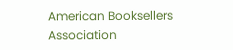American Booksellers Association